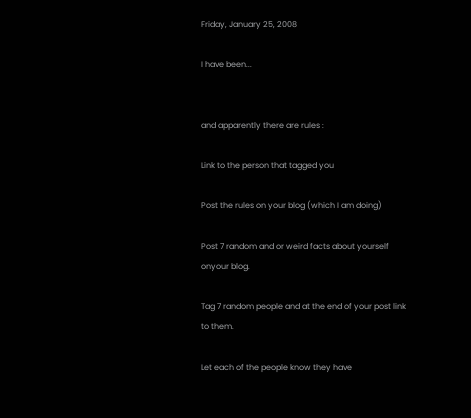Friday, January 25, 2008

I have been...


and apparently there are rules :

Link to the person that tagged you

Post the rules on your blog (which I am doing)

Post 7 random and or weird facts about yourself onyour blog.

Tag 7 random people and at the end of your post link to them.

Let each of the people know they have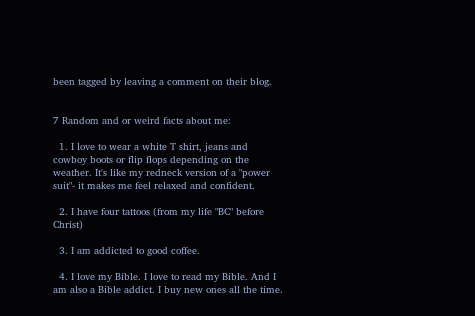been tagged by leaving a comment on their blog.


7 Random and or weird facts about me:

  1. I love to wear a white T shirt, jeans and cowboy boots or flip flops depending on the weather. It's like my redneck version of a "power suit"- it makes me feel relaxed and confident.

  2. I have four tattoos (from my life "BC" before Christ)

  3. I am addicted to good coffee.

  4. I love my Bible. I love to read my Bible. And I am also a Bible addict. I buy new ones all the time.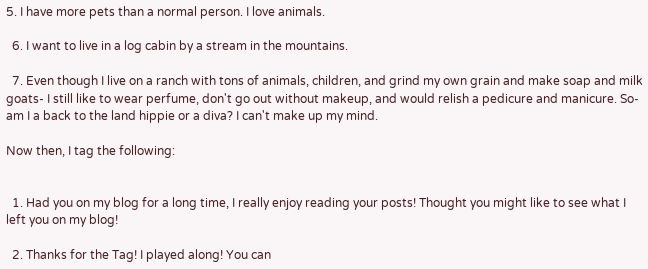5. I have more pets than a normal person. I love animals.

  6. I want to live in a log cabin by a stream in the mountains.

  7. Even though I live on a ranch with tons of animals, children, and grind my own grain and make soap and milk goats- I still like to wear perfume, don't go out without makeup, and would relish a pedicure and manicure. So- am I a back to the land hippie or a diva? I can't make up my mind.

Now then, I tag the following:


  1. Had you on my blog for a long time, I really enjoy reading your posts! Thought you might like to see what I left you on my blog!

  2. Thanks for the Tag! I played along! You can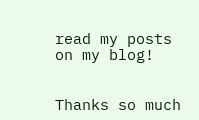read my posts on my blog!


Thanks so much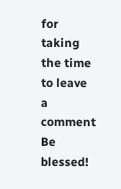for taking the time to leave a comment Be blessed!